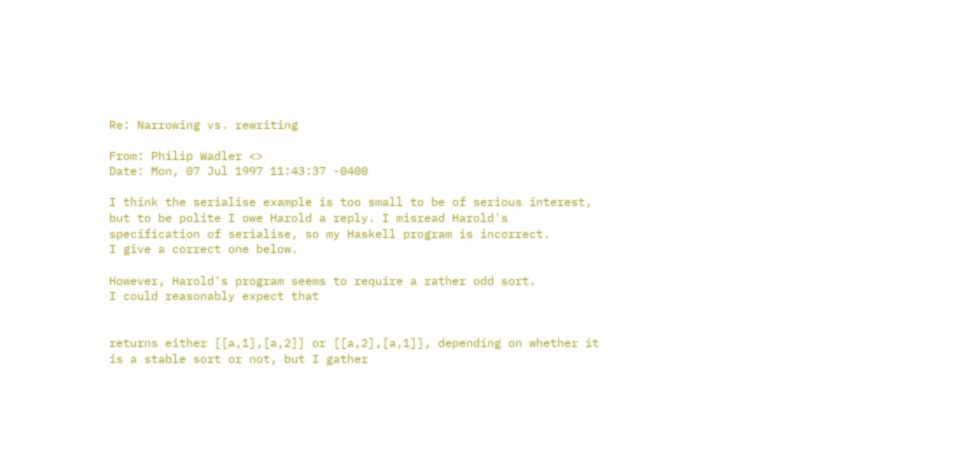Re: Narrowing vs. rewriting

From: Philip Wadler <>
Date: Mon, 07 Jul 1997 11:43:37 -0400

I think the serialise example is too small to be of serious interest,
but to be polite I owe Harold a reply. I misread Harold's
specification of serialise, so my Haskell program is incorrect.
I give a correct one below.

However, Harold's program seems to require a rather odd sort.
I could reasonably expect that


returns either [[a,1],[a,2]] or [[a,2],[a,1]], depending on whether it
is a stable sort or not, but I gather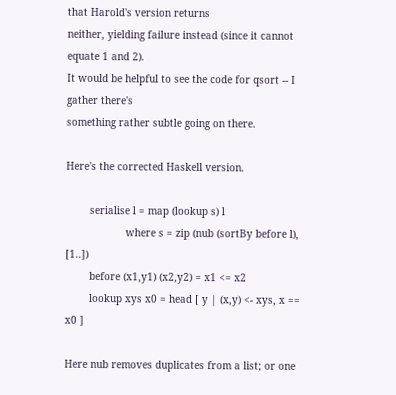that Harold's version returns
neither, yielding failure instead (since it cannot equate 1 and 2).
It would be helpful to see the code for qsort -- I gather there's
something rather subtle going on there.

Here's the corrected Haskell version.

        serialise l = map (lookup s) l
                    where s = zip (nub (sortBy before l), [1..])
        before (x1,y1) (x2,y2) = x1 <= x2
        lookup xys x0 = head [ y | (x,y) <- xys, x == x0 ]

Here nub removes duplicates from a list; or one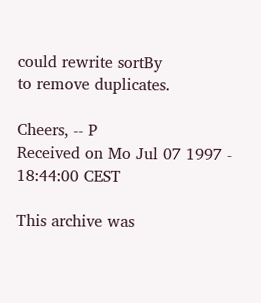could rewrite sortBy
to remove duplicates.

Cheers, -- P
Received on Mo Jul 07 1997 - 18:44:00 CEST

This archive was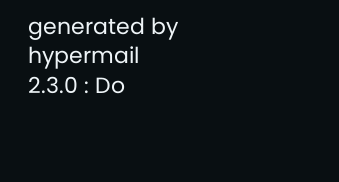generated by hypermail 2.3.0 : Do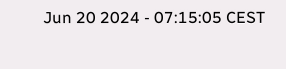Jun 20 2024 - 07:15:05 CEST